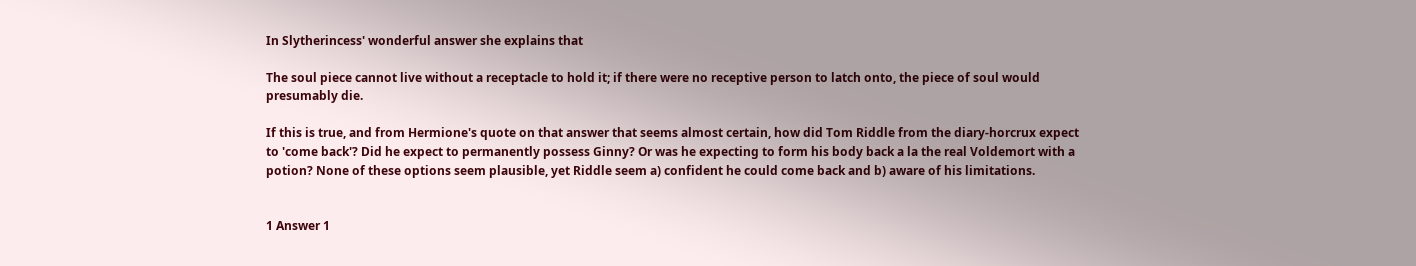In Slytherincess' wonderful answer she explains that

The soul piece cannot live without a receptacle to hold it; if there were no receptive person to latch onto, the piece of soul would presumably die.

If this is true, and from Hermione's quote on that answer that seems almost certain, how did Tom Riddle from the diary-horcrux expect to 'come back'? Did he expect to permanently possess Ginny? Or was he expecting to form his body back a la the real Voldemort with a potion? None of these options seem plausible, yet Riddle seem a) confident he could come back and b) aware of his limitations.


1 Answer 1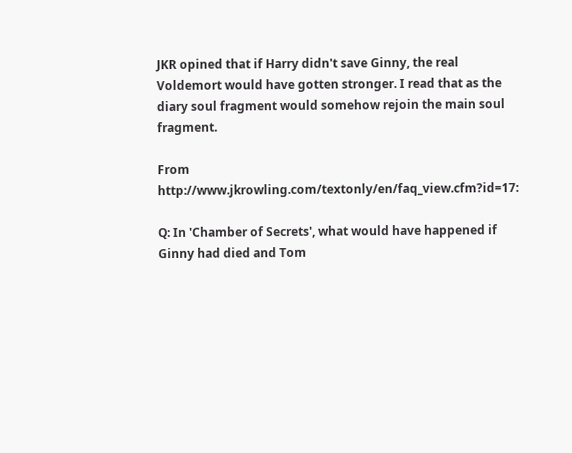JKR opined that if Harry didn't save Ginny, the real Voldemort would have gotten stronger. I read that as the diary soul fragment would somehow rejoin the main soul fragment.

From http://www.jkrowling.com/textonly/en/faq_view.cfm?id=17:

Q: In 'Chamber of Secrets', what would have happened if Ginny had died and Tom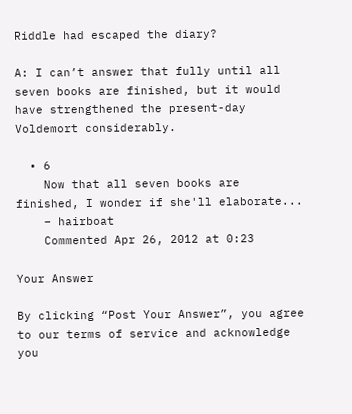Riddle had escaped the diary?

A: I can’t answer that fully until all seven books are finished, but it would have strengthened the present-day Voldemort considerably.

  • 6
    Now that all seven books are finished, I wonder if she'll elaborate...
    – hairboat
    Commented Apr 26, 2012 at 0:23

Your Answer

By clicking “Post Your Answer”, you agree to our terms of service and acknowledge you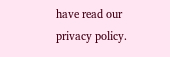have read our privacy policy.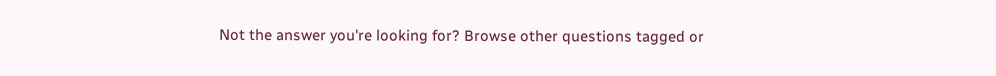Not the answer you're looking for? Browse other questions tagged or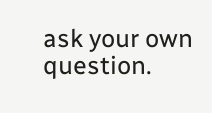ask your own question.